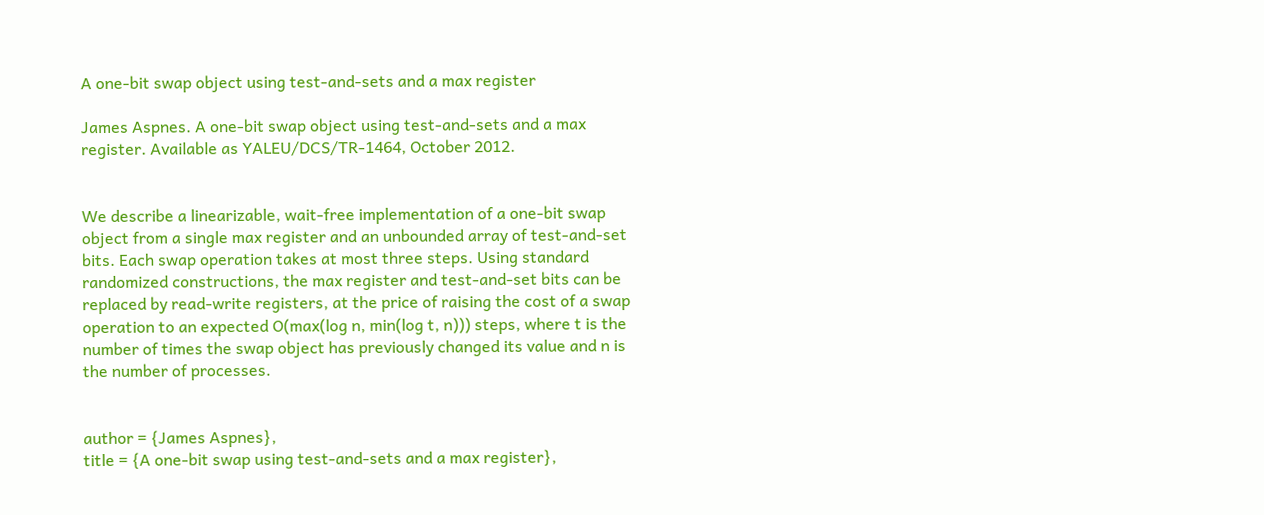A one-bit swap object using test-and-sets and a max register

James Aspnes. A one-bit swap object using test-and-sets and a max register. Available as YALEU/DCS/TR-1464, October 2012.


We describe a linearizable, wait-free implementation of a one-bit swap object from a single max register and an unbounded array of test-and-set bits. Each swap operation takes at most three steps. Using standard randomized constructions, the max register and test-and-set bits can be replaced by read-write registers, at the price of raising the cost of a swap operation to an expected O(max(log n, min(log t, n))) steps, where t is the number of times the swap object has previously changed its value and n is the number of processes.


author = {James Aspnes},
title = {A one-bit swap using test-and-sets and a max register},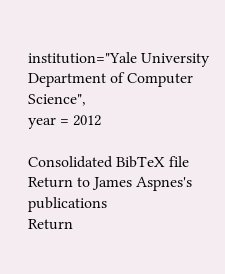institution="Yale University Department of Computer Science",
year = 2012

Consolidated BibTeX file
Return to James Aspnes's publications
Return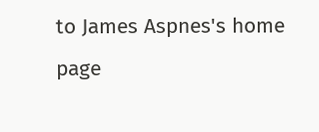to James Aspnes's home page